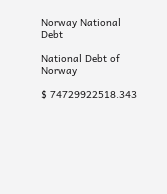Norway National Debt

National Debt of Norway

$ 74729922518.343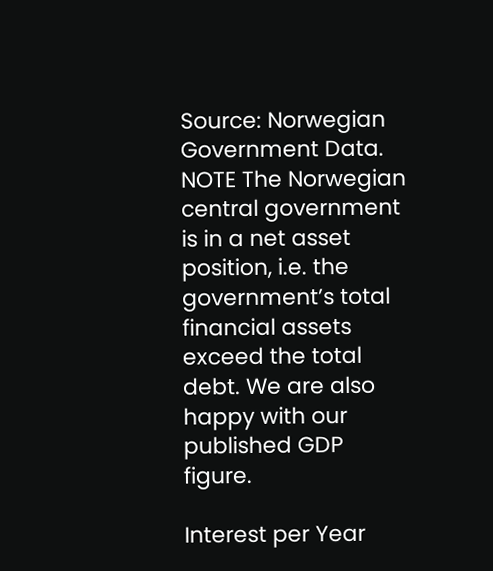Source: Norwegian Government Data. NOTE The Norwegian central government is in a net asset position, i.e. the government’s total financial assets exceed the total debt. We are also happy with our published GDP figure.

Interest per Year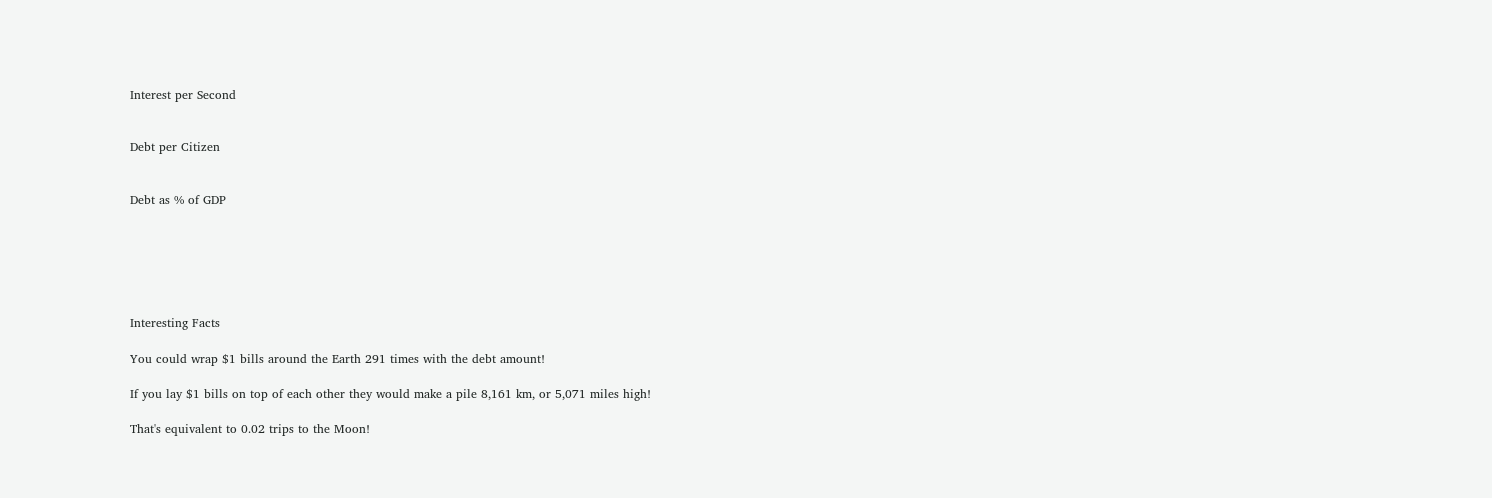Interest per Second


Debt per Citizen


Debt as % of GDP






Interesting Facts

You could wrap $1 bills around the Earth 291 times with the debt amount!

If you lay $1 bills on top of each other they would make a pile 8,161 km, or 5,071 miles high!

That's equivalent to 0.02 trips to the Moon!